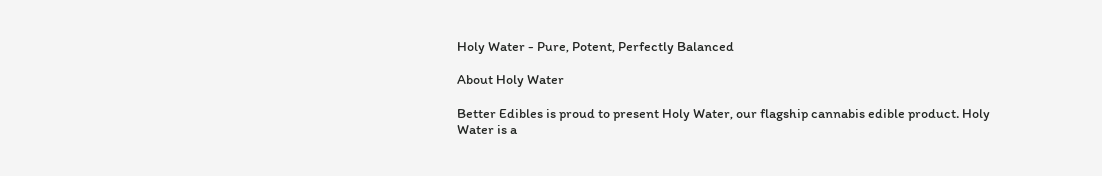Holy Water - Pure, Potent, Perfectly Balanced

About Holy Water

Better Edibles is proud to present Holy Water, our flagship cannabis edible product. Holy Water is a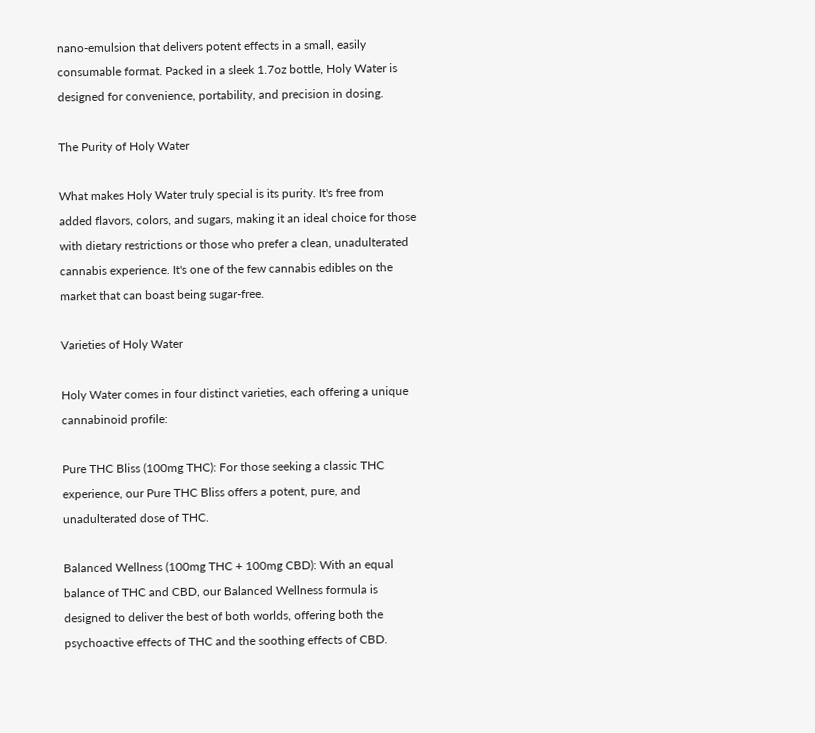nano-emulsion that delivers potent effects in a small, easily consumable format. Packed in a sleek 1.7oz bottle, Holy Water is designed for convenience, portability, and precision in dosing.

The Purity of Holy Water

What makes Holy Water truly special is its purity. It's free from added flavors, colors, and sugars, making it an ideal choice for those with dietary restrictions or those who prefer a clean, unadulterated cannabis experience. It's one of the few cannabis edibles on the market that can boast being sugar-free.

Varieties of Holy Water

Holy Water comes in four distinct varieties, each offering a unique cannabinoid profile:

Pure THC Bliss (100mg THC): For those seeking a classic THC experience, our Pure THC Bliss offers a potent, pure, and unadulterated dose of THC.

Balanced Wellness (100mg THC + 100mg CBD): With an equal balance of THC and CBD, our Balanced Wellness formula is designed to deliver the best of both worlds, offering both the psychoactive effects of THC and the soothing effects of CBD.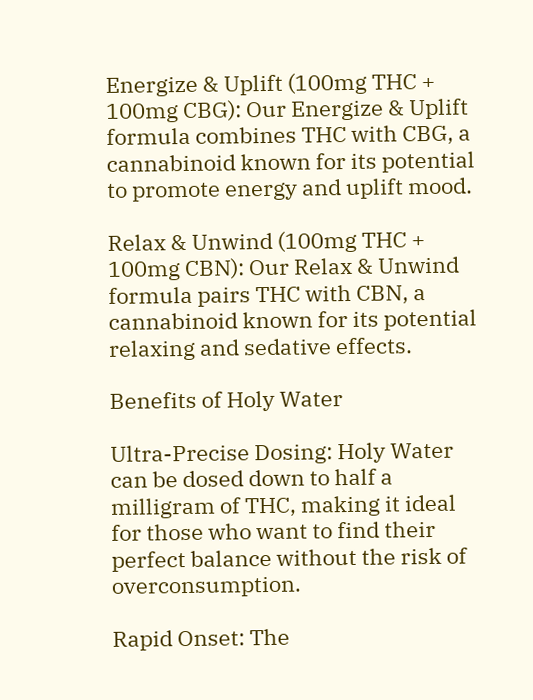Energize & Uplift (100mg THC + 100mg CBG): Our Energize & Uplift formula combines THC with CBG, a cannabinoid known for its potential to promote energy and uplift mood.

Relax & Unwind (100mg THC + 100mg CBN): Our Relax & Unwind formula pairs THC with CBN, a cannabinoid known for its potential relaxing and sedative effects.

Benefits of Holy Water

Ultra-Precise Dosing: Holy Water can be dosed down to half a milligram of THC, making it ideal for those who want to find their perfect balance without the risk of overconsumption.

Rapid Onset: The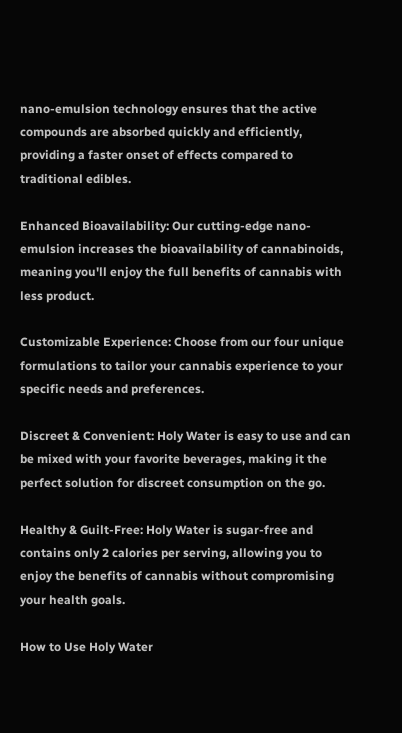nano-emulsion technology ensures that the active compounds are absorbed quickly and efficiently, providing a faster onset of effects compared to traditional edibles.

Enhanced Bioavailability: Our cutting-edge nano-emulsion increases the bioavailability of cannabinoids, meaning you'll enjoy the full benefits of cannabis with less product.

Customizable Experience: Choose from our four unique formulations to tailor your cannabis experience to your specific needs and preferences.

Discreet & Convenient: Holy Water is easy to use and can be mixed with your favorite beverages, making it the perfect solution for discreet consumption on the go.

Healthy & Guilt-Free: Holy Water is sugar-free and contains only 2 calories per serving, allowing you to enjoy the benefits of cannabis without compromising your health goals.

How to Use Holy Water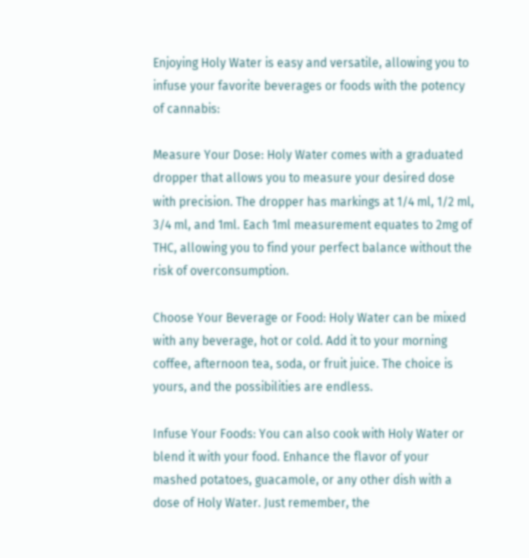Enjoying Holy Water is easy and versatile, allowing you to infuse your favorite beverages or foods with the potency of cannabis:

Measure Your Dose: Holy Water comes with a graduated dropper that allows you to measure your desired dose with precision. The dropper has markings at 1/4 ml, 1/2 ml, 3/4 ml, and 1ml. Each 1ml measurement equates to 2mg of THC, allowing you to find your perfect balance without the risk of overconsumption.

Choose Your Beverage or Food: Holy Water can be mixed with any beverage, hot or cold. Add it to your morning coffee, afternoon tea, soda, or fruit juice. The choice is yours, and the possibilities are endless.

Infuse Your Foods: You can also cook with Holy Water or blend it with your food. Enhance the flavor of your mashed potatoes, guacamole, or any other dish with a dose of Holy Water. Just remember, the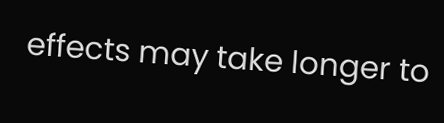effects may take longer to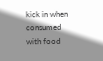kick in when consumed with food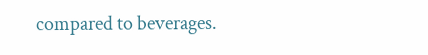compared to beverages.